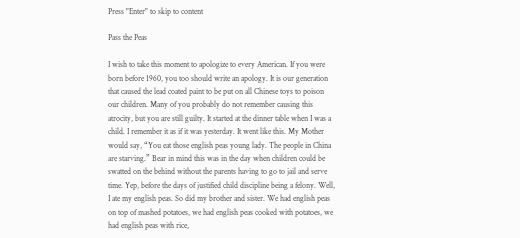Press "Enter" to skip to content

Pass the Peas

I wish to take this moment to apologize to every American. If you were born before 1960, you too should write an apology. It is our generation that caused the lead coated paint to be put on all Chinese toys to poison our children. Many of you probably do not remember causing this atrocity, but you are still guilty. It started at the dinner table when I was a child. I remember it as if it was yesterday. It went like this. My Mother would say, “You eat those english peas young lady. The people in China are starving.” Bear in mind this was in the day when children could be swatted on the behind without the parents having to go to jail and serve time. Yep, before the days of justified child discipline being a felony. Well, I ate my english peas. So did my brother and sister. We had english peas on top of mashed potatoes, we had english peas cooked with potatoes, we had english peas with rice,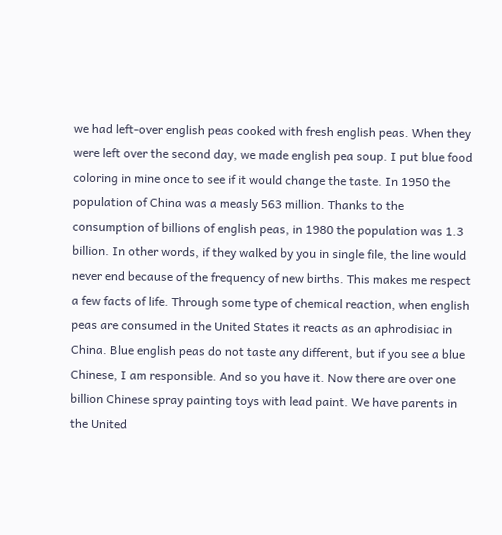we had left-over english peas cooked with fresh english peas. When they were left over the second day, we made english pea soup. I put blue food coloring in mine once to see if it would change the taste. In 1950 the population of China was a measly 563 million. Thanks to the consumption of billions of english peas, in 1980 the population was 1.3 billion. In other words, if they walked by you in single file, the line would never end because of the frequency of new births. This makes me respect a few facts of life. Through some type of chemical reaction, when english peas are consumed in the United States it reacts as an aphrodisiac in China. Blue english peas do not taste any different, but if you see a blue Chinese, I am responsible. And so you have it. Now there are over one billion Chinese spray painting toys with lead paint. We have parents in the United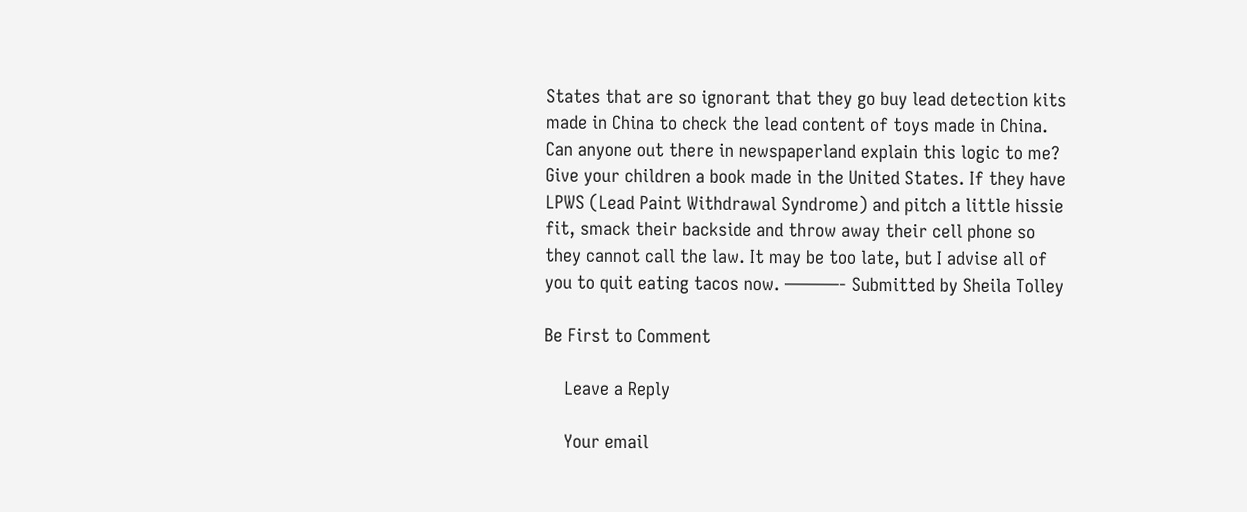States that are so ignorant that they go buy lead detection kits made in China to check the lead content of toys made in China. Can anyone out there in newspaperland explain this logic to me? Give your children a book made in the United States. If they have LPWS (Lead Paint Withdrawal Syndrome) and pitch a little hissie fit, smack their backside and throw away their cell phone so they cannot call the law. It may be too late, but I advise all of you to quit eating tacos now. ———- Submitted by Sheila Tolley

Be First to Comment

    Leave a Reply

    Your email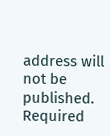address will not be published. Required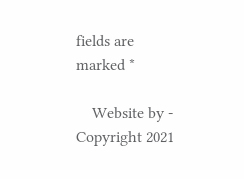fields are marked *

    Website by - Copyright 2021